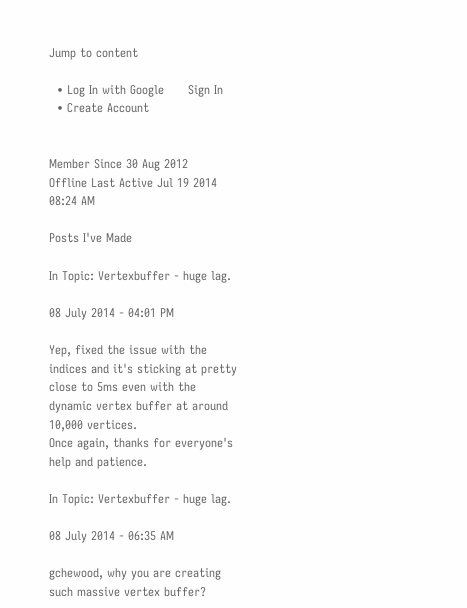Jump to content

  • Log In with Google      Sign In
  • Create Account


Member Since 30 Aug 2012
Offline Last Active Jul 19 2014 08:24 AM

Posts I've Made

In Topic: Vertexbuffer - huge lag.

08 July 2014 - 04:01 PM

Yep, fixed the issue with the indices and it's sticking at pretty close to 5ms even with the dynamic vertex buffer at around 10,000 vertices.
Once again, thanks for everyone's help and patience.

In Topic: Vertexbuffer - huge lag.

08 July 2014 - 06:35 AM

gchewood, why you are creating such massive vertex buffer?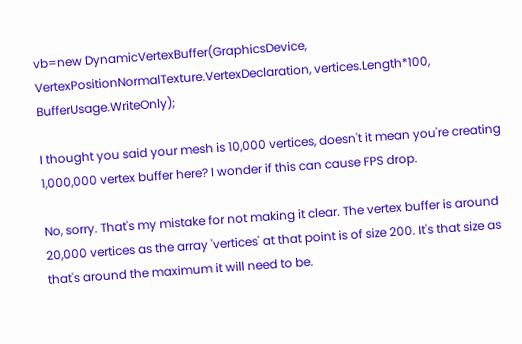vb=new DynamicVertexBuffer(GraphicsDevice, VertexPositionNormalTexture.VertexDeclaration, vertices.Length*100, BufferUsage.WriteOnly);

I thought you said your mesh is 10,000 vertices, doesn't it mean you're creating 1,000,000 vertex buffer here? I wonder if this can cause FPS drop.

No, sorry. That's my mistake for not making it clear. The vertex buffer is around 20,000 vertices as the array 'vertices' at that point is of size 200. It's that size as that's around the maximum it will need to be.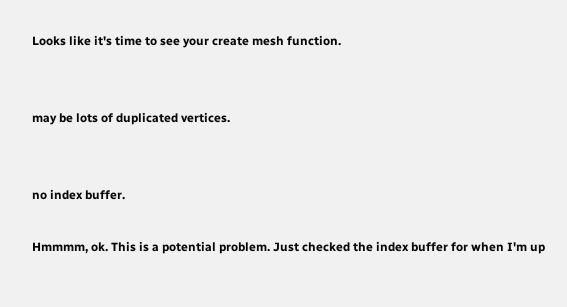Looks like it's time to see your create mesh function.


may be lots of duplicated vertices.


no index buffer.

Hmmmm, ok. This is a potential problem. Just checked the index buffer for when I'm up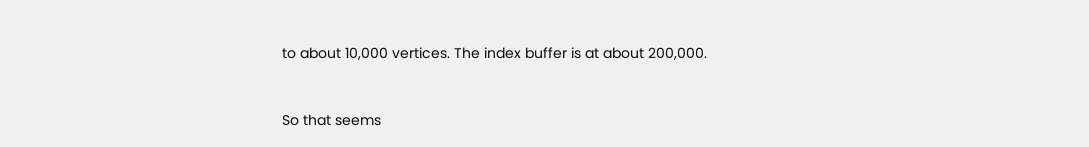to about 10,000 vertices. The index buffer is at about 200,000.


So that seems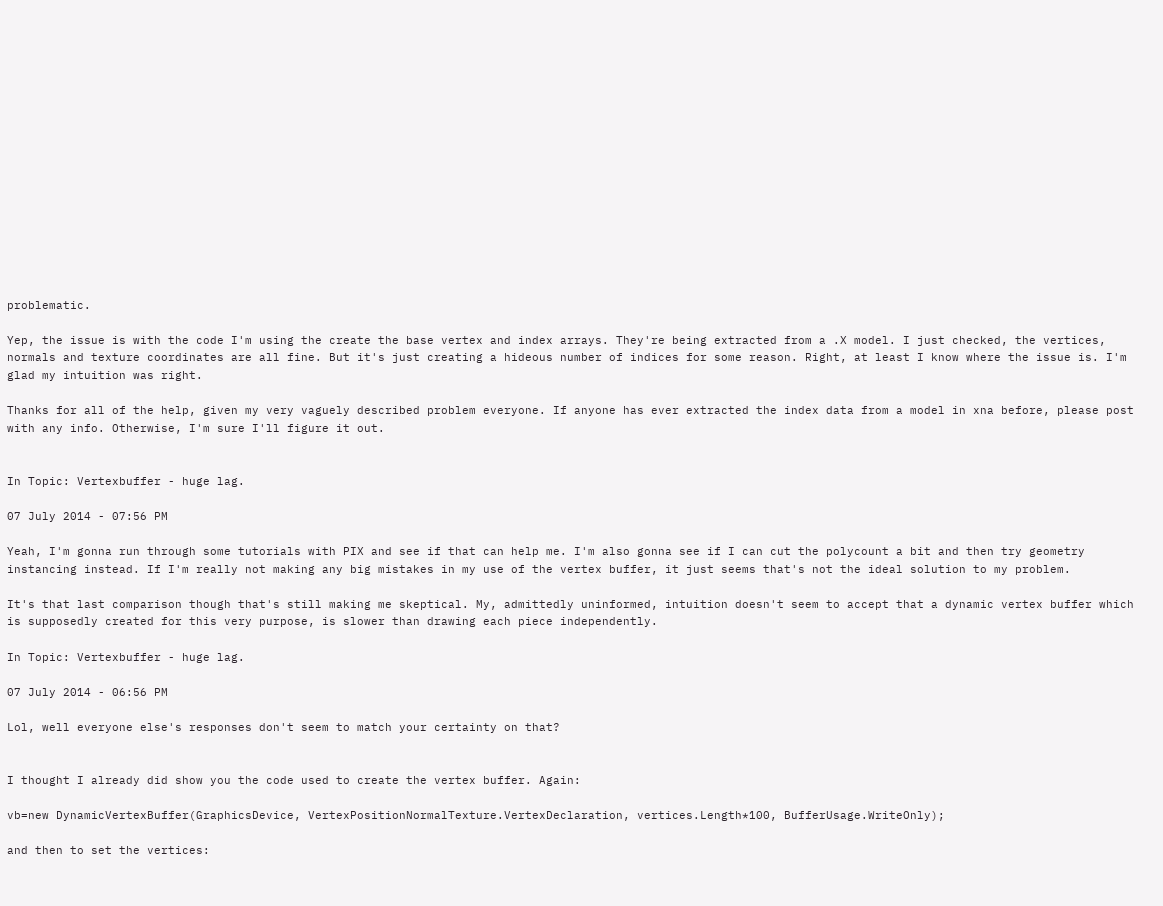problematic.

Yep, the issue is with the code I'm using the create the base vertex and index arrays. They're being extracted from a .X model. I just checked, the vertices, normals and texture coordinates are all fine. But it's just creating a hideous number of indices for some reason. Right, at least I know where the issue is. I'm glad my intuition was right.

Thanks for all of the help, given my very vaguely described problem everyone. If anyone has ever extracted the index data from a model in xna before, please post with any info. Otherwise, I'm sure I'll figure it out.


In Topic: Vertexbuffer - huge lag.

07 July 2014 - 07:56 PM

Yeah, I'm gonna run through some tutorials with PIX and see if that can help me. I'm also gonna see if I can cut the polycount a bit and then try geometry instancing instead. If I'm really not making any big mistakes in my use of the vertex buffer, it just seems that's not the ideal solution to my problem.

It's that last comparison though that's still making me skeptical. My, admittedly uninformed, intuition doesn't seem to accept that a dynamic vertex buffer which is supposedly created for this very purpose, is slower than drawing each piece independently.

In Topic: Vertexbuffer - huge lag.

07 July 2014 - 06:56 PM

Lol, well everyone else's responses don't seem to match your certainty on that?


I thought I already did show you the code used to create the vertex buffer. Again:

vb=new DynamicVertexBuffer(GraphicsDevice, VertexPositionNormalTexture.VertexDeclaration, vertices.Length*100, BufferUsage.WriteOnly);

and then to set the vertices: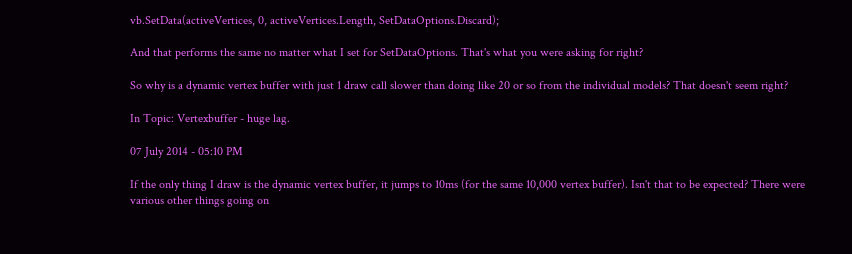vb.SetData(activeVertices, 0, activeVertices.Length, SetDataOptions.Discard);

And that performs the same no matter what I set for SetDataOptions. That's what you were asking for right?

So why is a dynamic vertex buffer with just 1 draw call slower than doing like 20 or so from the individual models? That doesn't seem right?

In Topic: Vertexbuffer - huge lag.

07 July 2014 - 05:10 PM

If the only thing I draw is the dynamic vertex buffer, it jumps to 10ms (for the same 10,000 vertex buffer). Isn't that to be expected? There were various other things going on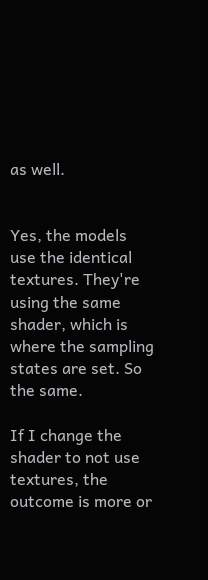as well.


Yes, the models use the identical textures. They're using the same shader, which is where the sampling states are set. So the same.

If I change the shader to not use textures, the outcome is more or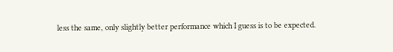less the same, only slightly better performance which I guess is to be expected.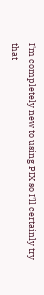I'm completely new to using PIX so I'll certainly try that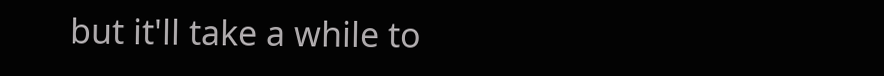but it'll take a while to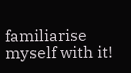familiarise myself with it!